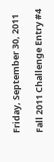Friday, September 30, 2011

Fall 2011 Challenge Entry #4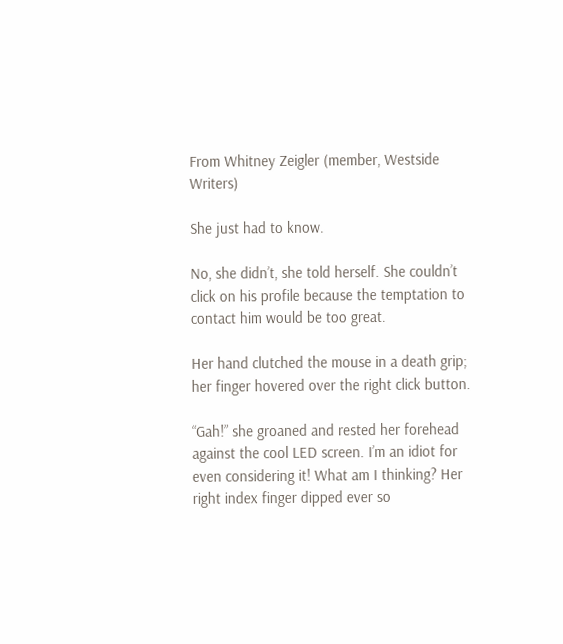From Whitney Zeigler (member, Westside Writers)

She just had to know.

No, she didn’t, she told herself. She couldn’t click on his profile because the temptation to contact him would be too great.

Her hand clutched the mouse in a death grip; her finger hovered over the right click button.

“Gah!” she groaned and rested her forehead against the cool LED screen. I’m an idiot for even considering it! What am I thinking? Her right index finger dipped ever so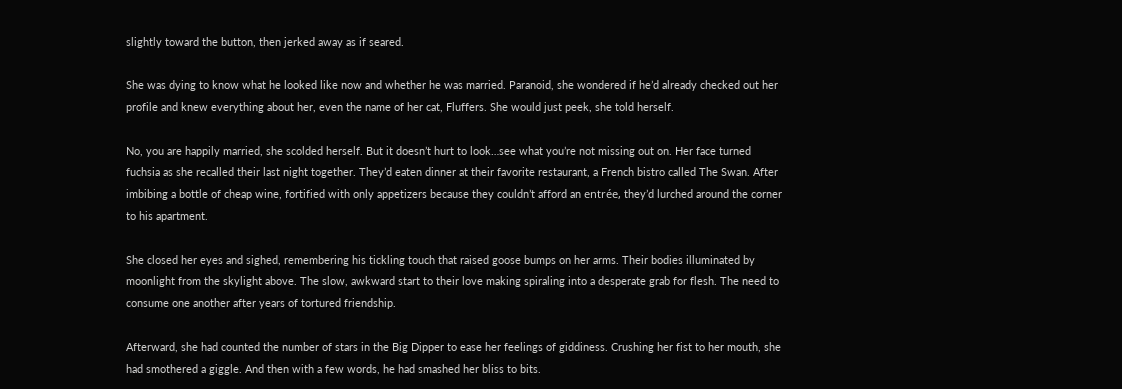slightly toward the button, then jerked away as if seared.

She was dying to know what he looked like now and whether he was married. Paranoid, she wondered if he’d already checked out her profile and knew everything about her, even the name of her cat, Fluffers. She would just peek, she told herself.

No, you are happily married, she scolded herself. But it doesn’t hurt to look…see what you’re not missing out on. Her face turned fuchsia as she recalled their last night together. They’d eaten dinner at their favorite restaurant, a French bistro called The Swan. After imbibing a bottle of cheap wine, fortified with only appetizers because they couldn’t afford an entrée, they’d lurched around the corner to his apartment.

She closed her eyes and sighed, remembering his tickling touch that raised goose bumps on her arms. Their bodies illuminated by moonlight from the skylight above. The slow, awkward start to their love making spiraling into a desperate grab for flesh. The need to consume one another after years of tortured friendship.

Afterward, she had counted the number of stars in the Big Dipper to ease her feelings of giddiness. Crushing her fist to her mouth, she had smothered a giggle. And then with a few words, he had smashed her bliss to bits.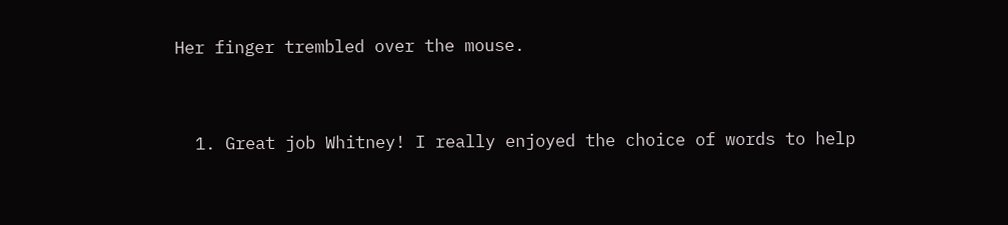Her finger trembled over the mouse.


  1. Great job Whitney! I really enjoyed the choice of words to help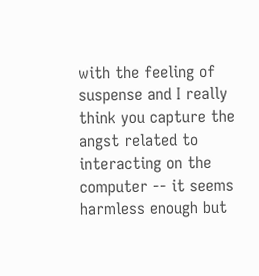with the feeling of suspense and I really think you capture the angst related to interacting on the computer -- it seems harmless enough but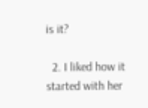is it?

  2. I liked how it started with her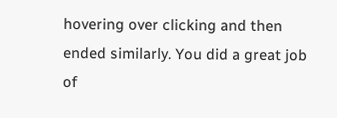hovering over clicking and then ended similarly. You did a great job of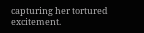capturing her tortured excitement.